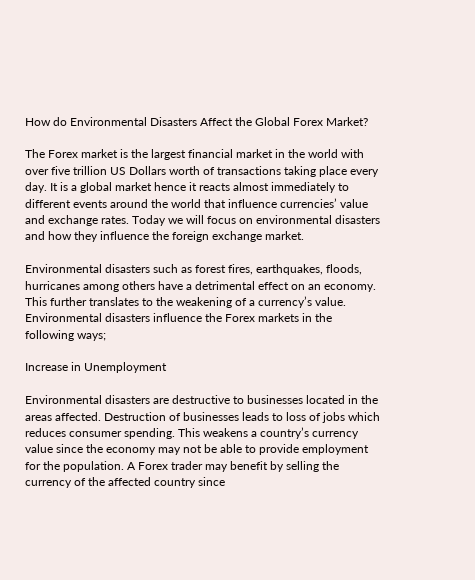How do Environmental Disasters Affect the Global Forex Market?

The Forex market is the largest financial market in the world with over five trillion US Dollars worth of transactions taking place every day. It is a global market hence it reacts almost immediately to different events around the world that influence currencies’ value and exchange rates. Today we will focus on environmental disasters and how they influence the foreign exchange market.

Environmental disasters such as forest fires, earthquakes, floods, hurricanes among others have a detrimental effect on an economy. This further translates to the weakening of a currency’s value. Environmental disasters influence the Forex markets in the following ways;

Increase in Unemployment

Environmental disasters are destructive to businesses located in the areas affected. Destruction of businesses leads to loss of jobs which reduces consumer spending. This weakens a country’s currency value since the economy may not be able to provide employment for the population. A Forex trader may benefit by selling the currency of the affected country since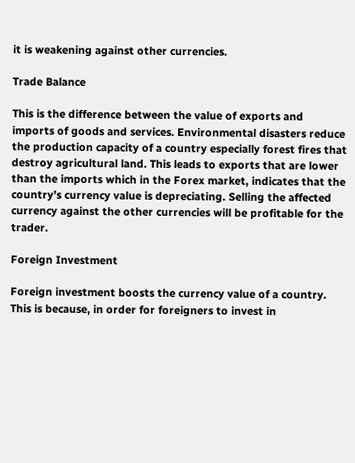it is weakening against other currencies.

Trade Balance

This is the difference between the value of exports and imports of goods and services. Environmental disasters reduce the production capacity of a country especially forest fires that destroy agricultural land. This leads to exports that are lower than the imports which in the Forex market, indicates that the country’s currency value is depreciating. Selling the affected currency against the other currencies will be profitable for the trader.

Foreign Investment

Foreign investment boosts the currency value of a country. This is because, in order for foreigners to invest in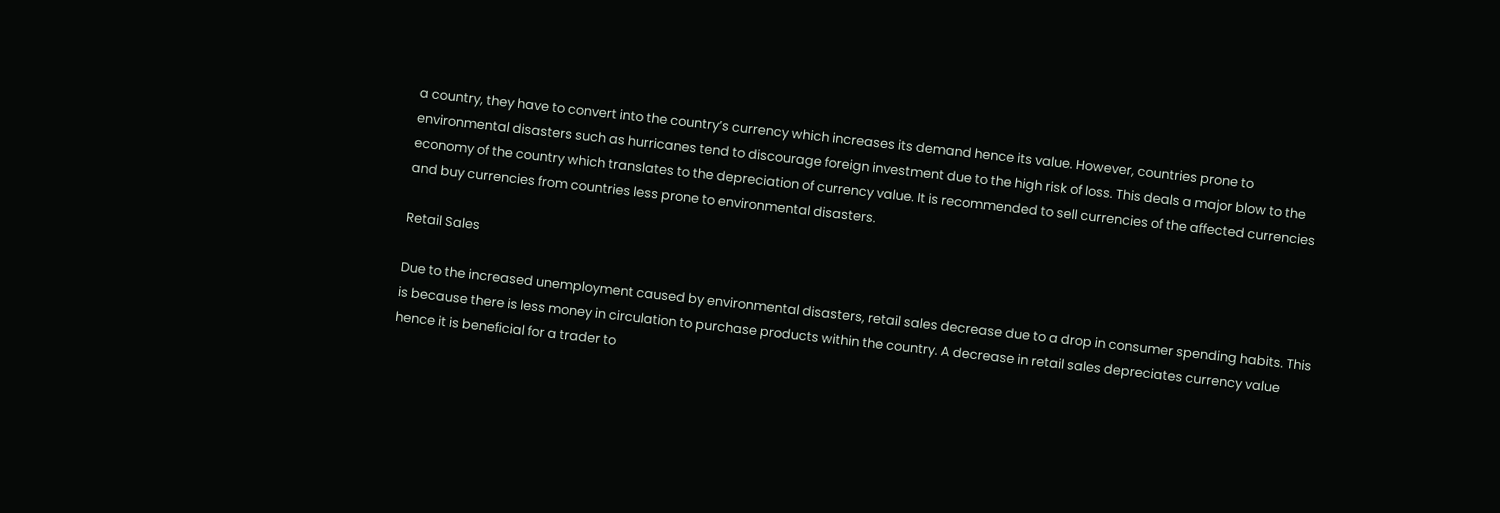a country, they have to convert into the country’s currency which increases its demand hence its value. However, countries prone to environmental disasters such as hurricanes tend to discourage foreign investment due to the high risk of loss. This deals a major blow to the economy of the country which translates to the depreciation of currency value. It is recommended to sell currencies of the affected currencies and buy currencies from countries less prone to environmental disasters.

Retail Sales

Due to the increased unemployment caused by environmental disasters, retail sales decrease due to a drop in consumer spending habits. This is because there is less money in circulation to purchase products within the country. A decrease in retail sales depreciates currency value hence it is beneficial for a trader to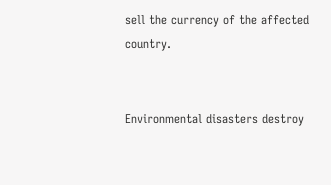sell the currency of the affected country.


Environmental disasters destroy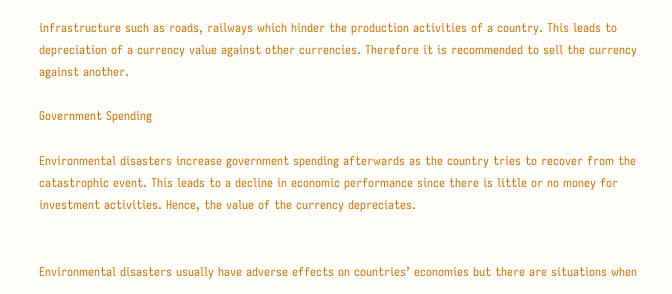infrastructure such as roads, railways which hinder the production activities of a country. This leads to depreciation of a currency value against other currencies. Therefore it is recommended to sell the currency against another.

Government Spending

Environmental disasters increase government spending afterwards as the country tries to recover from the catastrophic event. This leads to a decline in economic performance since there is little or no money for investment activities. Hence, the value of the currency depreciates.


Environmental disasters usually have adverse effects on countries’ economies but there are situations when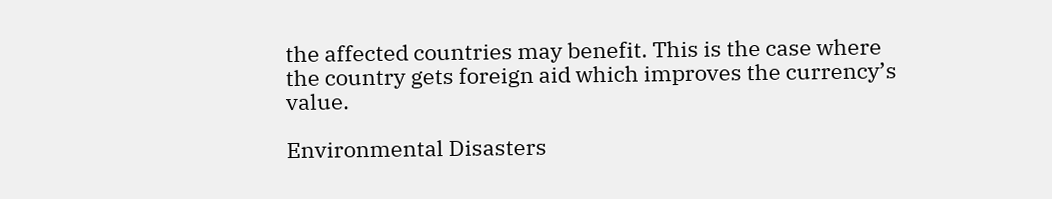the affected countries may benefit. This is the case where the country gets foreign aid which improves the currency’s value.

Environmental Disasters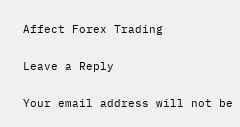Affect Forex Trading

Leave a Reply

Your email address will not be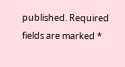published. Required fields are marked *